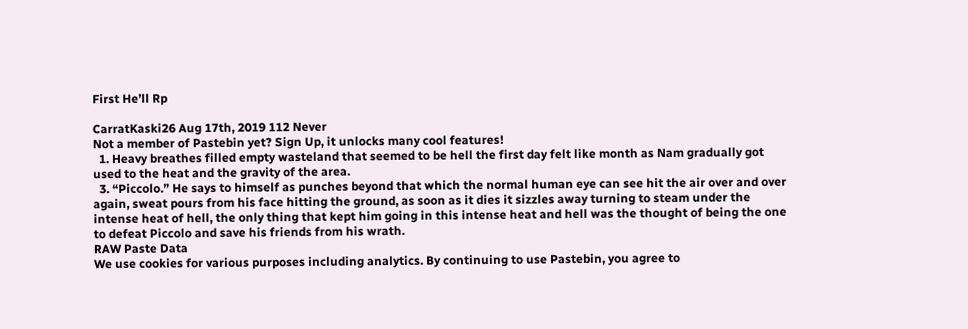First He’ll Rp

CarratKaski26 Aug 17th, 2019 112 Never
Not a member of Pastebin yet? Sign Up, it unlocks many cool features!
  1. Heavy breathes filled empty wasteland that seemed to be hell the first day felt like month as Nam gradually got used to the heat and the gravity of the area.
  3. “Piccolo.” He says to himself as punches beyond that which the normal human eye can see hit the air over and over again, sweat pours from his face hitting the ground, as soon as it dies it sizzles away turning to steam under the intense heat of hell, the only thing that kept him going in this intense heat and hell was the thought of being the one to defeat Piccolo and save his friends from his wrath.
RAW Paste Data
We use cookies for various purposes including analytics. By continuing to use Pastebin, you agree to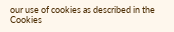our use of cookies as described in the Cookies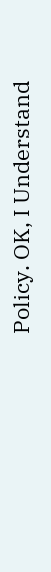Policy. OK, I Understand